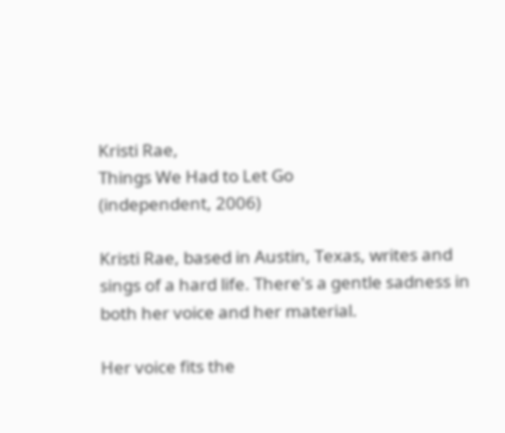Kristi Rae,
Things We Had to Let Go
(independent, 2006)

Kristi Rae, based in Austin, Texas, writes and sings of a hard life. There's a gentle sadness in both her voice and her material.

Her voice fits the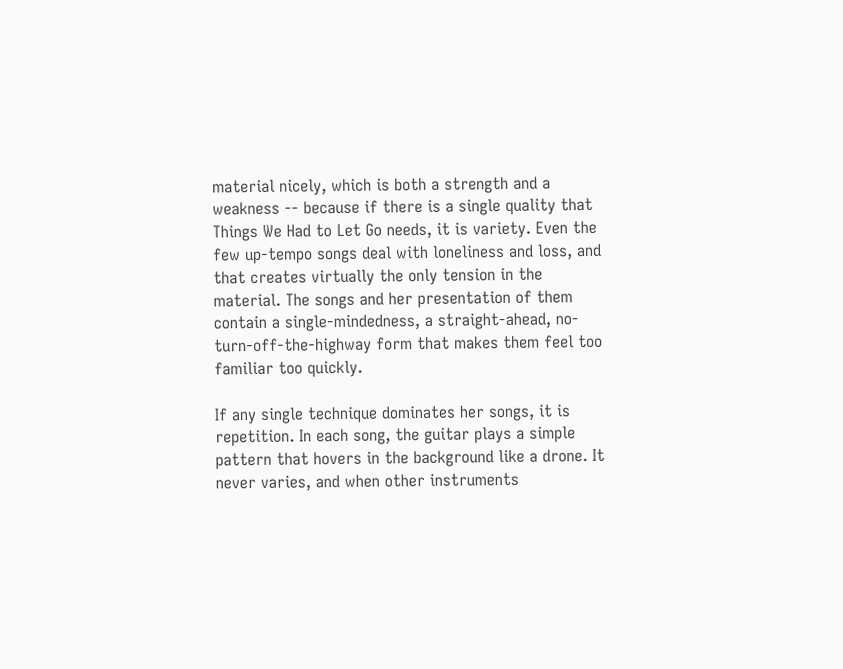material nicely, which is both a strength and a weakness -- because if there is a single quality that Things We Had to Let Go needs, it is variety. Even the few up-tempo songs deal with loneliness and loss, and that creates virtually the only tension in the material. The songs and her presentation of them contain a single-mindedness, a straight-ahead, no-turn-off-the-highway form that makes them feel too familiar too quickly.

If any single technique dominates her songs, it is repetition. In each song, the guitar plays a simple pattern that hovers in the background like a drone. It never varies, and when other instruments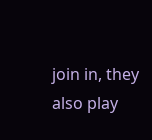join in, they also play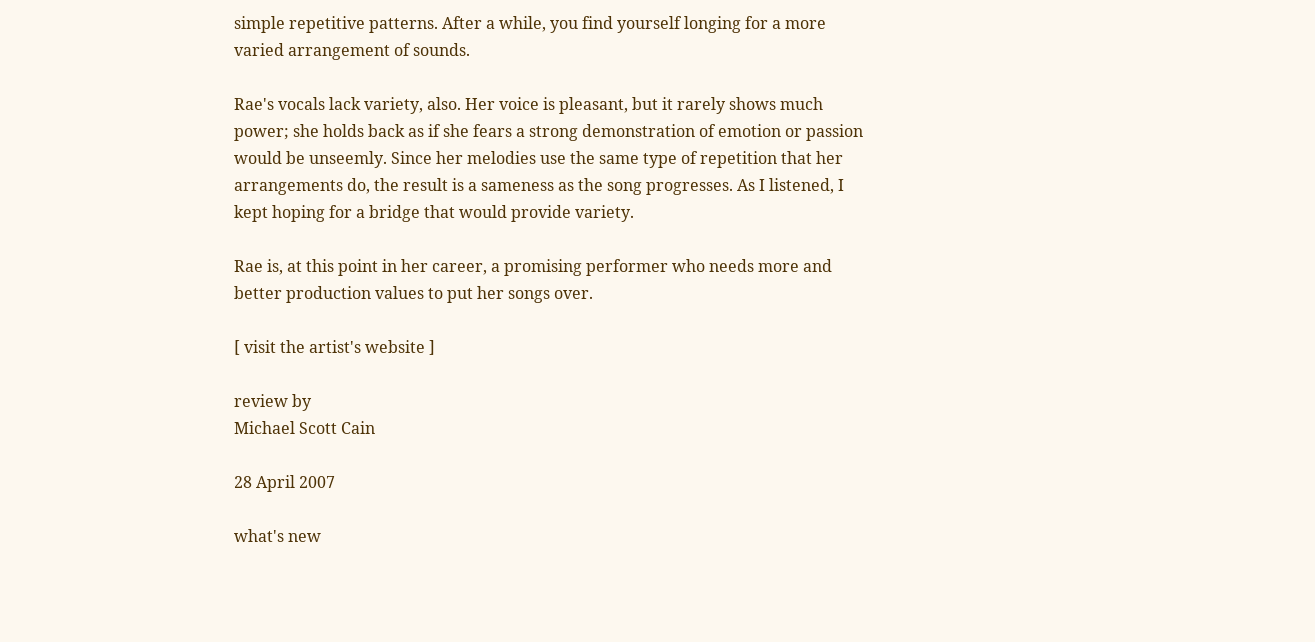simple repetitive patterns. After a while, you find yourself longing for a more varied arrangement of sounds.

Rae's vocals lack variety, also. Her voice is pleasant, but it rarely shows much power; she holds back as if she fears a strong demonstration of emotion or passion would be unseemly. Since her melodies use the same type of repetition that her arrangements do, the result is a sameness as the song progresses. As I listened, I kept hoping for a bridge that would provide variety.

Rae is, at this point in her career, a promising performer who needs more and better production values to put her songs over.

[ visit the artist's website ]

review by
Michael Scott Cain

28 April 2007

what's new